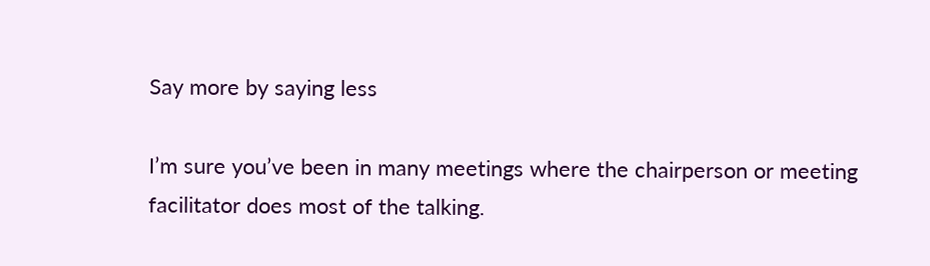Say more by saying less

I’m sure you’ve been in many meetings where the chairperson or meeting facilitator does most of the talking.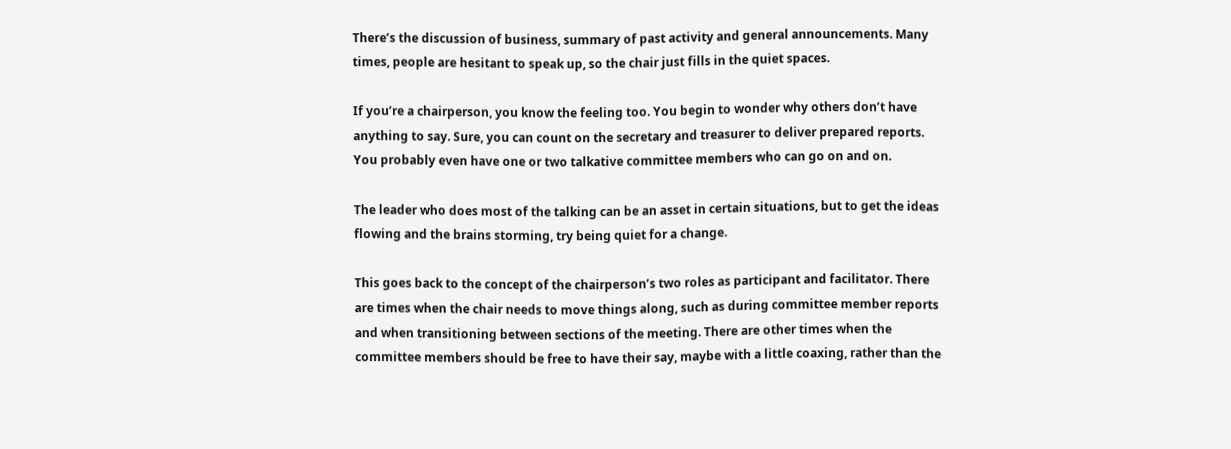There’s the discussion of business, summary of past activity and general announcements. Many times, people are hesitant to speak up, so the chair just fills in the quiet spaces.

If you’re a chairperson, you know the feeling too. You begin to wonder why others don’t have anything to say. Sure, you can count on the secretary and treasurer to deliver prepared reports. You probably even have one or two talkative committee members who can go on and on.

The leader who does most of the talking can be an asset in certain situations, but to get the ideas flowing and the brains storming, try being quiet for a change.

This goes back to the concept of the chairperson’s two roles as participant and facilitator. There are times when the chair needs to move things along, such as during committee member reports and when transitioning between sections of the meeting. There are other times when the committee members should be free to have their say, maybe with a little coaxing, rather than the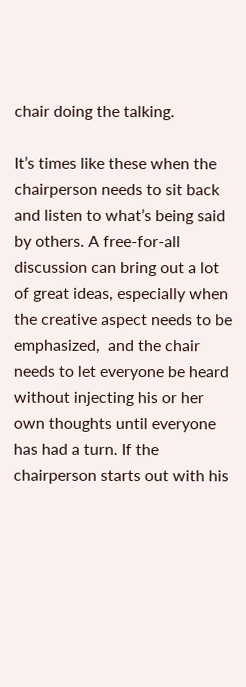chair doing the talking.

It’s times like these when the chairperson needs to sit back and listen to what’s being said by others. A free-for-all discussion can bring out a lot of great ideas, especially when the creative aspect needs to be emphasized,  and the chair needs to let everyone be heard without injecting his or her own thoughts until everyone has had a turn. If the chairperson starts out with his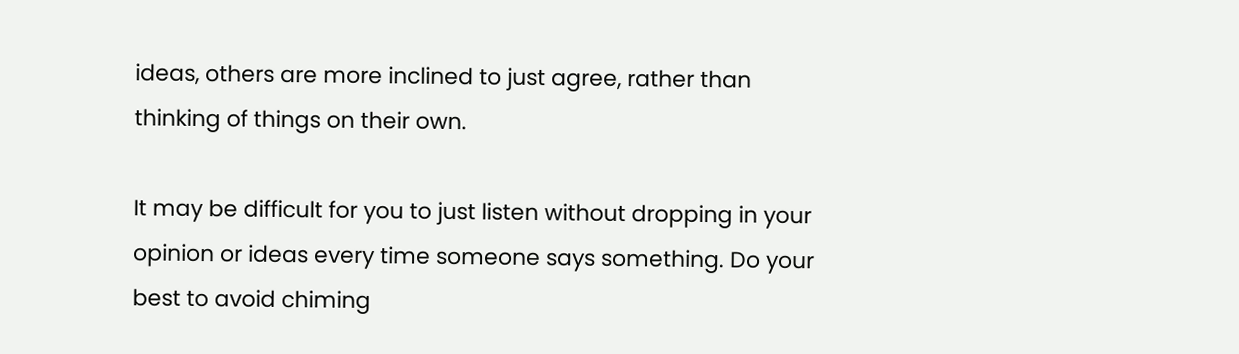ideas, others are more inclined to just agree, rather than thinking of things on their own.

It may be difficult for you to just listen without dropping in your opinion or ideas every time someone says something. Do your best to avoid chiming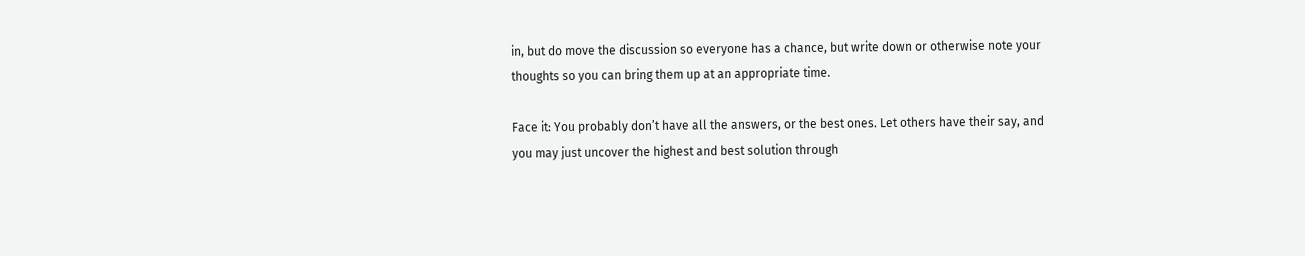in, but do move the discussion so everyone has a chance, but write down or otherwise note your thoughts so you can bring them up at an appropriate time.

Face it: You probably don’t have all the answers, or the best ones. Let others have their say, and you may just uncover the highest and best solution through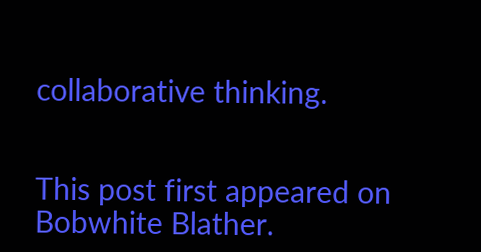collaborative thinking.


This post first appeared on Bobwhite Blather.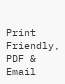Print Friendly, PDF & Email